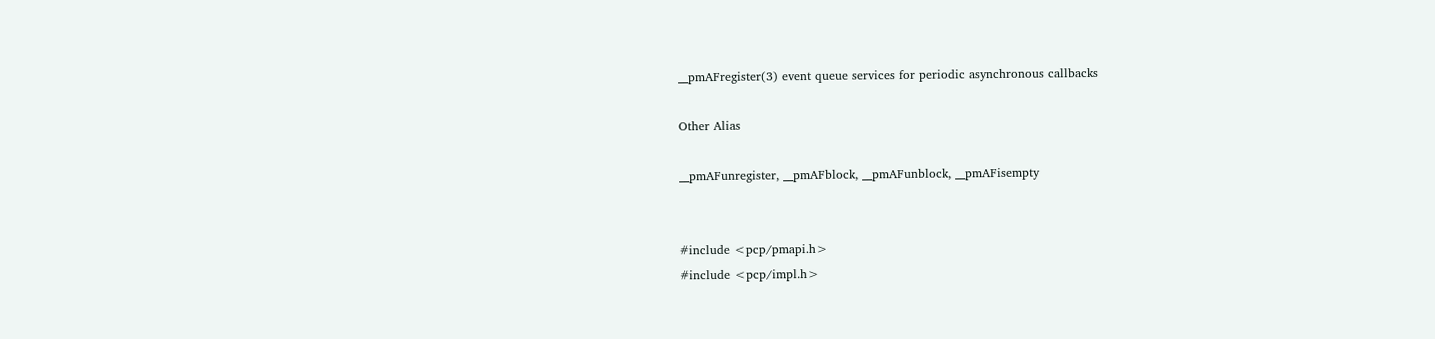__pmAFregister(3) event queue services for periodic asynchronous callbacks

Other Alias

__pmAFunregister, __pmAFblock, __pmAFunblock, __pmAFisempty


#include <pcp/pmapi.h>
#include <pcp/impl.h>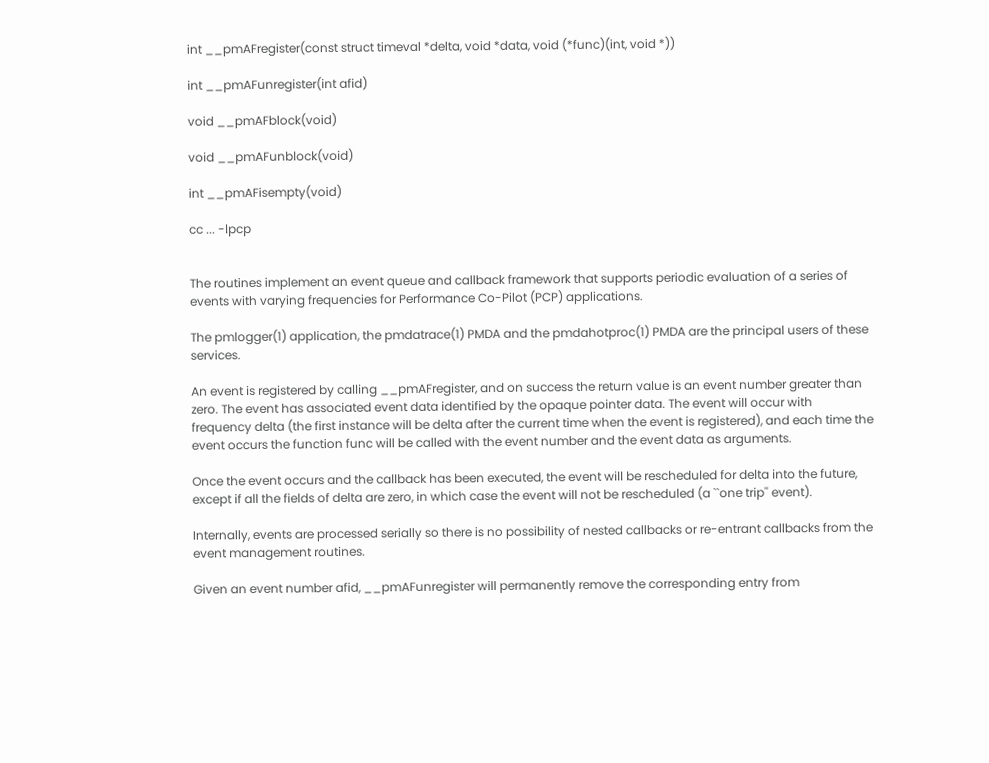int __pmAFregister(const struct timeval *delta, void *data, void (*func)(int, void *))

int __pmAFunregister(int afid)

void __pmAFblock(void)

void __pmAFunblock(void)

int __pmAFisempty(void)

cc ... -lpcp


The routines implement an event queue and callback framework that supports periodic evaluation of a series of events with varying frequencies for Performance Co-Pilot (PCP) applications.

The pmlogger(1) application, the pmdatrace(1) PMDA and the pmdahotproc(1) PMDA are the principal users of these services.

An event is registered by calling __pmAFregister, and on success the return value is an event number greater than zero. The event has associated event data identified by the opaque pointer data. The event will occur with frequency delta (the first instance will be delta after the current time when the event is registered), and each time the event occurs the function func will be called with the event number and the event data as arguments.

Once the event occurs and the callback has been executed, the event will be rescheduled for delta into the future, except if all the fields of delta are zero, in which case the event will not be rescheduled (a ``one trip'' event).

Internally, events are processed serially so there is no possibility of nested callbacks or re-entrant callbacks from the event management routines.

Given an event number afid, __pmAFunregister will permanently remove the corresponding entry from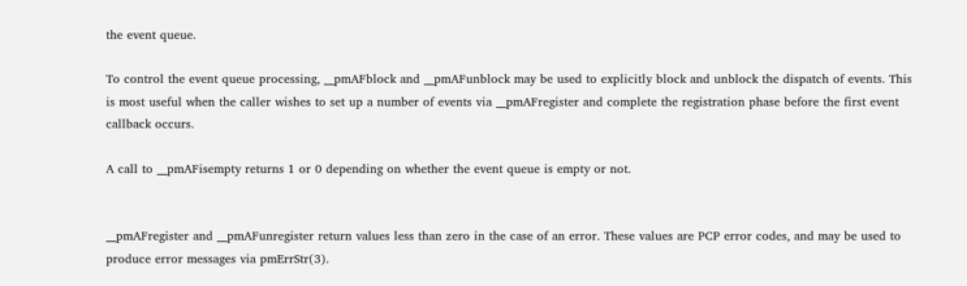the event queue.

To control the event queue processing, __pmAFblock and __pmAFunblock may be used to explicitly block and unblock the dispatch of events. This is most useful when the caller wishes to set up a number of events via __pmAFregister and complete the registration phase before the first event callback occurs.

A call to __pmAFisempty returns 1 or 0 depending on whether the event queue is empty or not.


__pmAFregister and __pmAFunregister return values less than zero in the case of an error. These values are PCP error codes, and may be used to produce error messages via pmErrStr(3).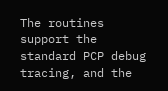The routines support the standard PCP debug tracing, and the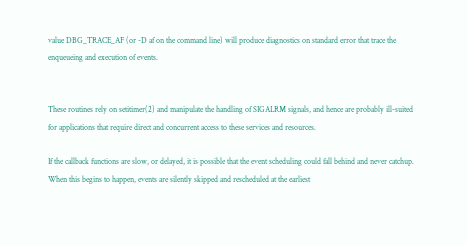value DBG_TRACE_AF (or -D af on the command line) will produce diagnostics on standard error that trace the enqueueing and execution of events.


These routines rely on setitimer(2) and manipulate the handling of SIGALRM signals, and hence are probably ill-suited for applications that require direct and concurrent access to these services and resources.

If the callback functions are slow, or delayed, it is possible that the event scheduling could fall behind and never catchup. When this begins to happen, events are silently skipped and rescheduled at the earliest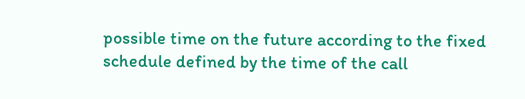possible time on the future according to the fixed schedule defined by the time of the call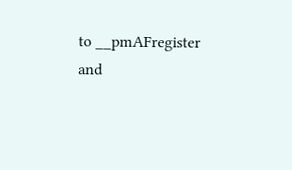to __pmAFregister and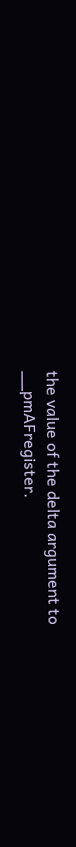the value of the delta argument to __pmAFregister.